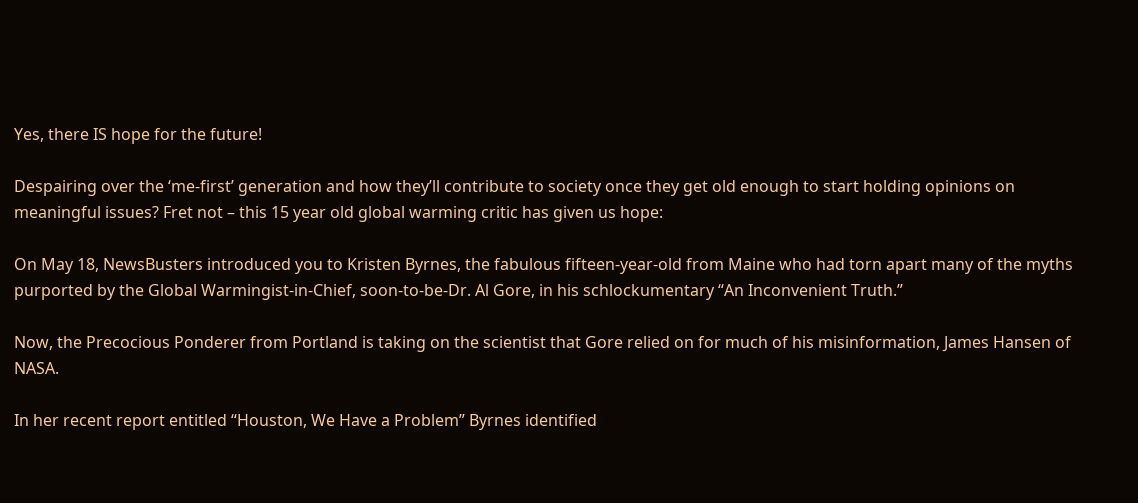Yes, there IS hope for the future!

Despairing over the ‘me-first’ generation and how they’ll contribute to society once they get old enough to start holding opinions on meaningful issues? Fret not – this 15 year old global warming critic has given us hope:

On May 18, NewsBusters introduced you to Kristen Byrnes, the fabulous fifteen-year-old from Maine who had torn apart many of the myths purported by the Global Warmingist-in-Chief, soon-to-be-Dr. Al Gore, in his schlockumentary “An Inconvenient Truth.”

Now, the Precocious Ponderer from Portland is taking on the scientist that Gore relied on for much of his misinformation, James Hansen of NASA.

In her recent report entitled “Houston, We Have a Problem” Byrnes identified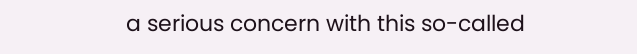a serious concern with this so-called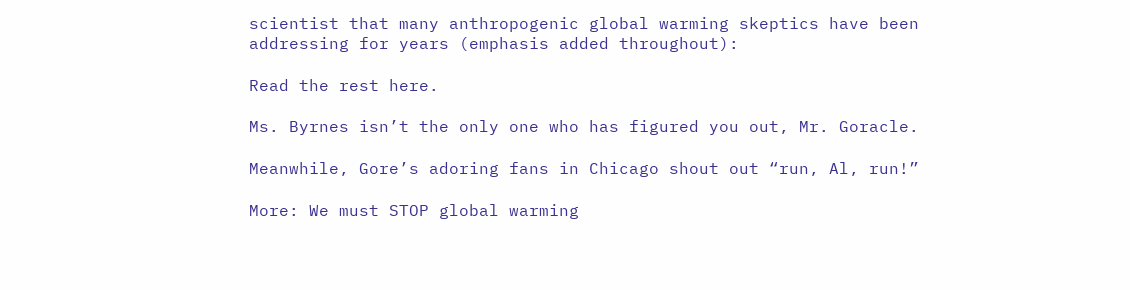scientist that many anthropogenic global warming skeptics have been addressing for years (emphasis added throughout):

Read the rest here.

Ms. Byrnes isn’t the only one who has figured you out, Mr. Goracle.

Meanwhile, Gore’s adoring fans in Chicago shout out “run, Al, run!”

More: We must STOP global warming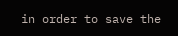in order to save the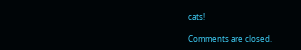cats!

Comments are closed.